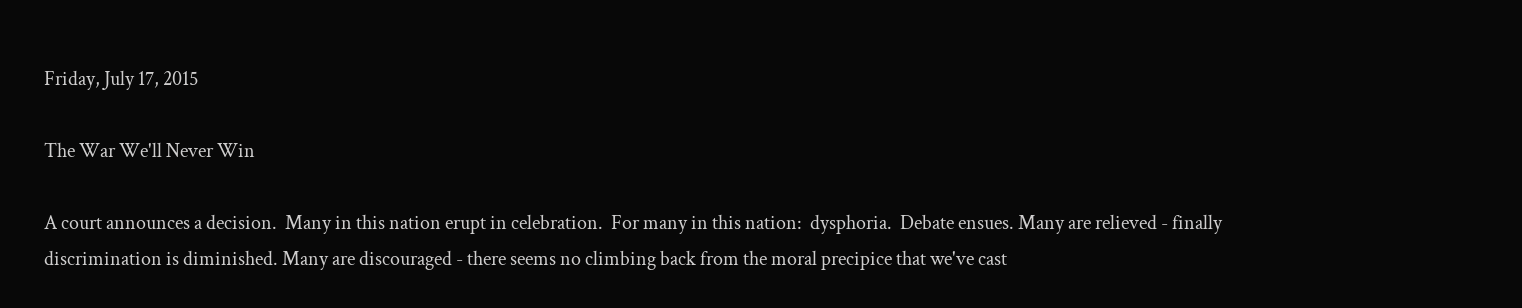Friday, July 17, 2015

The War We'll Never Win

A court announces a decision.  Many in this nation erupt in celebration.  For many in this nation:  dysphoria.  Debate ensues. Many are relieved - finally discrimination is diminished. Many are discouraged - there seems no climbing back from the moral precipice that we've cast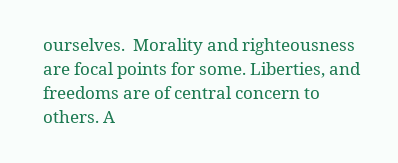ourselves.  Morality and righteousness are focal points for some. Liberties, and freedoms are of central concern to others. A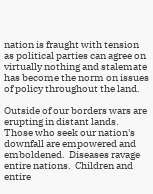nation is fraught with tension as political parties can agree on virtually nothing and stalemate has become the norm on issues of policy throughout the land.

Outside of our borders wars are erupting in distant lands. Those who seek our nation's downfall are empowered and emboldened.  Diseases ravage entire nations.  Children and entire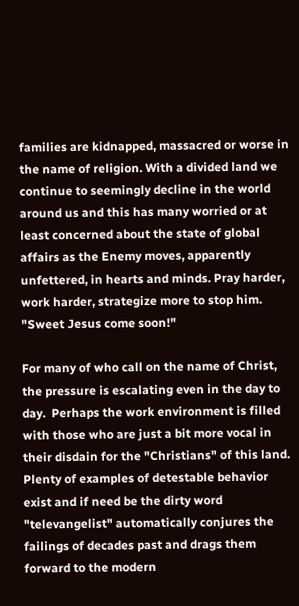families are kidnapped, massacred or worse in the name of religion. With a divided land we continue to seemingly decline in the world around us and this has many worried or at least concerned about the state of global affairs as the Enemy moves, apparently unfettered, in hearts and minds. Pray harder, work harder, strategize more to stop him. "Sweet Jesus come soon!"

For many of who call on the name of Christ, the pressure is escalating even in the day to day.  Perhaps the work environment is filled with those who are just a bit more vocal in their disdain for the "Christians" of this land.  Plenty of examples of detestable behavior exist and if need be the dirty word "televangelist" automatically conjures the failings of decades past and drags them forward to the modern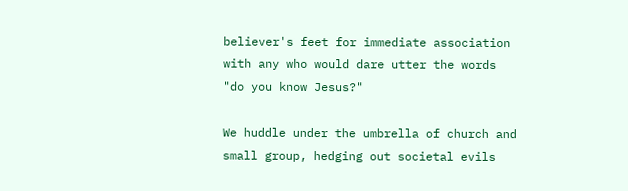believer's feet for immediate association with any who would dare utter the words "do you know Jesus?"

We huddle under the umbrella of church and small group, hedging out societal evils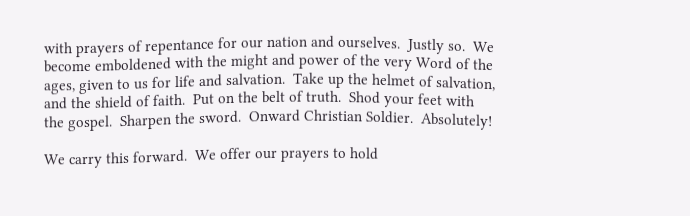with prayers of repentance for our nation and ourselves.  Justly so.  We become emboldened with the might and power of the very Word of the ages, given to us for life and salvation.  Take up the helmet of salvation, and the shield of faith.  Put on the belt of truth.  Shod your feet with the gospel.  Sharpen the sword.  Onward Christian Soldier.  Absolutely!

We carry this forward.  We offer our prayers to hold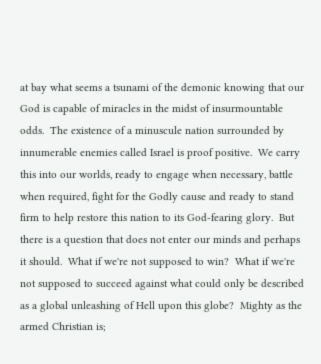at bay what seems a tsunami of the demonic knowing that our God is capable of miracles in the midst of insurmountable odds.  The existence of a minuscule nation surrounded by innumerable enemies called Israel is proof positive.  We carry this into our worlds, ready to engage when necessary, battle when required, fight for the Godly cause and ready to stand firm to help restore this nation to its God-fearing glory.  But there is a question that does not enter our minds and perhaps it should.  What if we're not supposed to win?  What if we're not supposed to succeed against what could only be described as a global unleashing of Hell upon this globe?  Mighty as the armed Christian is;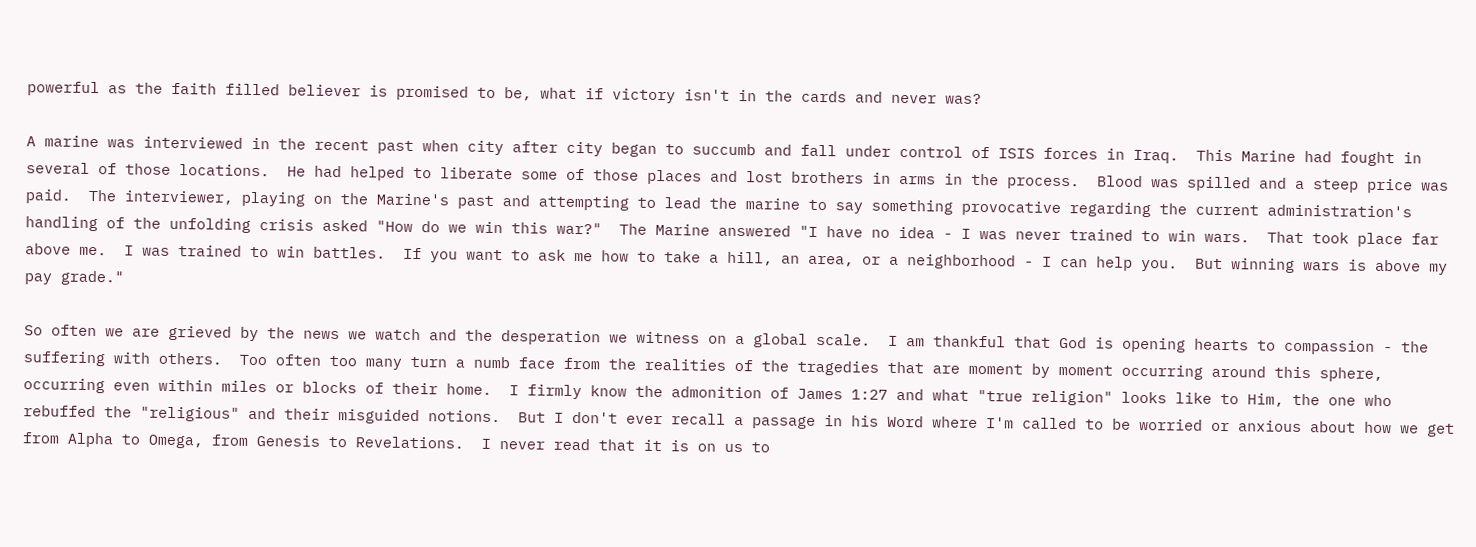powerful as the faith filled believer is promised to be, what if victory isn't in the cards and never was?

A marine was interviewed in the recent past when city after city began to succumb and fall under control of ISIS forces in Iraq.  This Marine had fought in several of those locations.  He had helped to liberate some of those places and lost brothers in arms in the process.  Blood was spilled and a steep price was paid.  The interviewer, playing on the Marine's past and attempting to lead the marine to say something provocative regarding the current administration's handling of the unfolding crisis asked "How do we win this war?"  The Marine answered "I have no idea - I was never trained to win wars.  That took place far above me.  I was trained to win battles.  If you want to ask me how to take a hill, an area, or a neighborhood - I can help you.  But winning wars is above my pay grade."

So often we are grieved by the news we watch and the desperation we witness on a global scale.  I am thankful that God is opening hearts to compassion - the suffering with others.  Too often too many turn a numb face from the realities of the tragedies that are moment by moment occurring around this sphere, occurring even within miles or blocks of their home.  I firmly know the admonition of James 1:27 and what "true religion" looks like to Him, the one who rebuffed the "religious" and their misguided notions.  But I don't ever recall a passage in his Word where I'm called to be worried or anxious about how we get from Alpha to Omega, from Genesis to Revelations.  I never read that it is on us to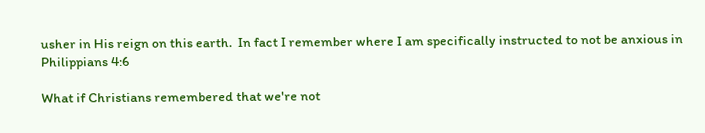usher in His reign on this earth.  In fact I remember where I am specifically instructed to not be anxious in Philippians 4:6

What if Christians remembered that we're not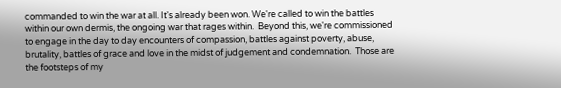commanded to win the war at all. It's already been won. We're called to win the battles within our own dermis, the ongoing war that rages within.  Beyond this, we're commissioned to engage in the day to day encounters of compassion, battles against poverty, abuse, brutality, battles of grace and love in the midst of judgement and condemnation.  Those are the footsteps of my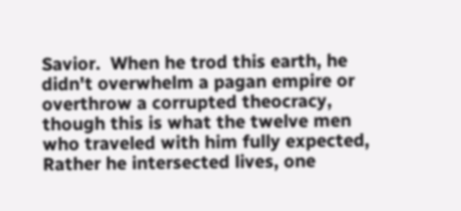Savior.  When he trod this earth, he didn't overwhelm a pagan empire or overthrow a corrupted theocracy, though this is what the twelve men who traveled with him fully expected,  Rather he intersected lives, one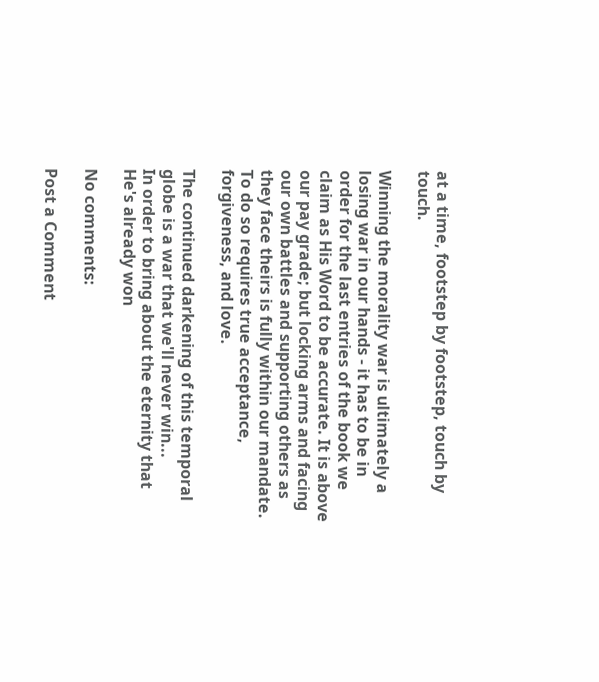at a time, footstep by footstep, touch by touch.

Winning the morality war is ultimately a losing war in our hands - it has to be in order for the last entries of the book we claim as His Word to be accurate. It is above our pay grade; but locking arms and facing our own battles and supporting others as they face theirs is fully within our mandate.  To do so requires true acceptance, forgiveness, and love.

The continued darkening of this temporal globe is a war that we'll never win...
In order to bring about the eternity that He's already won

No comments:

Post a Comment